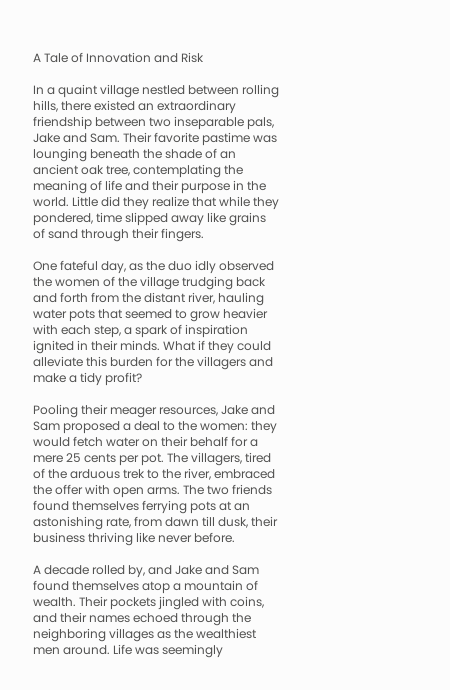A Tale of Innovation and Risk

In a quaint village nestled between rolling hills, there existed an extraordinary friendship between two inseparable pals, Jake and Sam. Their favorite pastime was lounging beneath the shade of an ancient oak tree, contemplating the meaning of life and their purpose in the world. Little did they realize that while they pondered, time slipped away like grains of sand through their fingers.

One fateful day, as the duo idly observed the women of the village trudging back and forth from the distant river, hauling water pots that seemed to grow heavier with each step, a spark of inspiration ignited in their minds. What if they could alleviate this burden for the villagers and make a tidy profit?

Pooling their meager resources, Jake and Sam proposed a deal to the women: they would fetch water on their behalf for a mere 25 cents per pot. The villagers, tired of the arduous trek to the river, embraced the offer with open arms. The two friends found themselves ferrying pots at an astonishing rate, from dawn till dusk, their business thriving like never before.

A decade rolled by, and Jake and Sam found themselves atop a mountain of wealth. Their pockets jingled with coins, and their names echoed through the neighboring villages as the wealthiest men around. Life was seemingly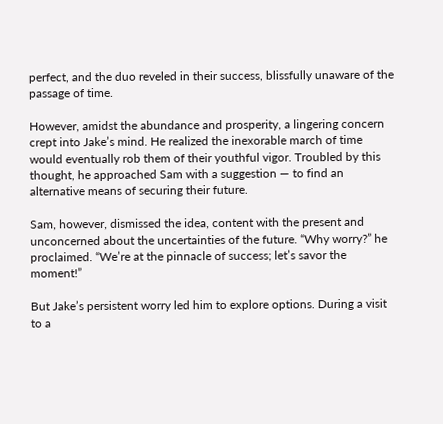perfect, and the duo reveled in their success, blissfully unaware of the passage of time.

However, amidst the abundance and prosperity, a lingering concern crept into Jake’s mind. He realized the inexorable march of time would eventually rob them of their youthful vigor. Troubled by this thought, he approached Sam with a suggestion — to find an alternative means of securing their future.

Sam, however, dismissed the idea, content with the present and unconcerned about the uncertainties of the future. “Why worry?” he proclaimed. “We’re at the pinnacle of success; let’s savor the moment!”

But Jake’s persistent worry led him to explore options. During a visit to a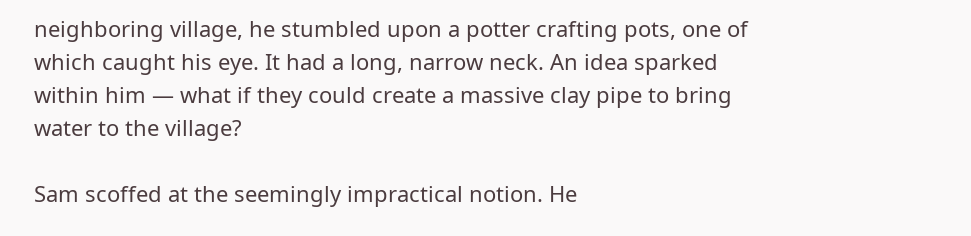neighboring village, he stumbled upon a potter crafting pots, one of which caught his eye. It had a long, narrow neck. An idea sparked within him — what if they could create a massive clay pipe to bring water to the village?

Sam scoffed at the seemingly impractical notion. He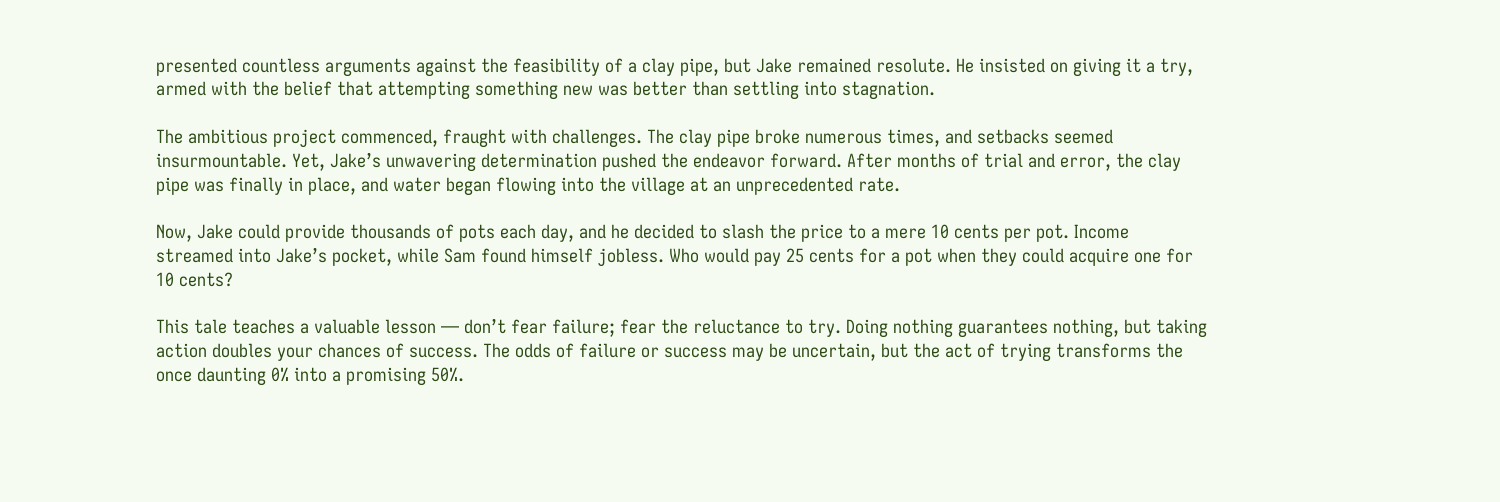presented countless arguments against the feasibility of a clay pipe, but Jake remained resolute. He insisted on giving it a try, armed with the belief that attempting something new was better than settling into stagnation.

The ambitious project commenced, fraught with challenges. The clay pipe broke numerous times, and setbacks seemed insurmountable. Yet, Jake’s unwavering determination pushed the endeavor forward. After months of trial and error, the clay pipe was finally in place, and water began flowing into the village at an unprecedented rate.

Now, Jake could provide thousands of pots each day, and he decided to slash the price to a mere 10 cents per pot. Income streamed into Jake’s pocket, while Sam found himself jobless. Who would pay 25 cents for a pot when they could acquire one for 10 cents?

This tale teaches a valuable lesson — don’t fear failure; fear the reluctance to try. Doing nothing guarantees nothing, but taking action doubles your chances of success. The odds of failure or success may be uncertain, but the act of trying transforms the once daunting 0% into a promising 50%.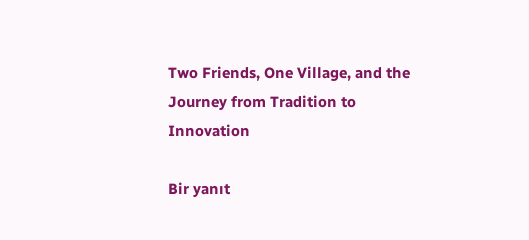Two Friends, One Village, and the Journey from Tradition to Innovation

Bir yanıt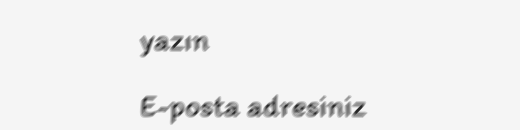yazın

E-posta adresiniz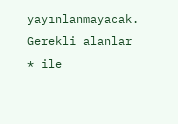yayınlanmayacak. Gerekli alanlar * ile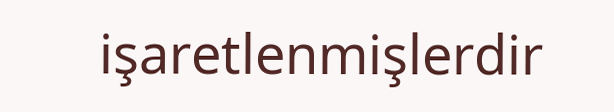işaretlenmişlerdir